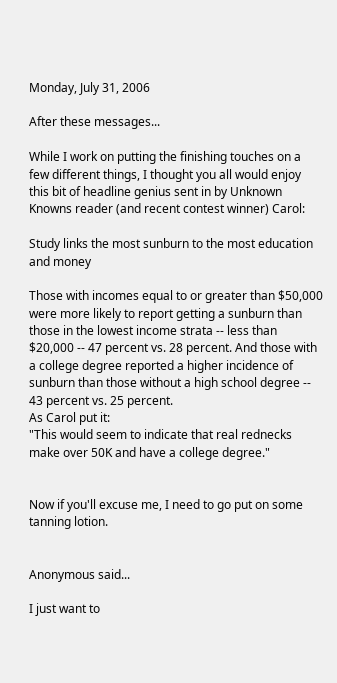Monday, July 31, 2006

After these messages...

While I work on putting the finishing touches on a few different things, I thought you all would enjoy this bit of headline genius sent in by Unknown Knowns reader (and recent contest winner) Carol:

Study links the most sunburn to the most education and money

Those with incomes equal to or greater than $50,000 were more likely to report getting a sunburn than those in the lowest income strata -- less than $20,000 -- 47 percent vs. 28 percent. And those with a college degree reported a higher incidence of sunburn than those without a high school degree -- 43 percent vs. 25 percent.
As Carol put it:
"This would seem to indicate that real rednecks make over 50K and have a college degree."


Now if you'll excuse me, I need to go put on some tanning lotion.


Anonymous said...

I just want to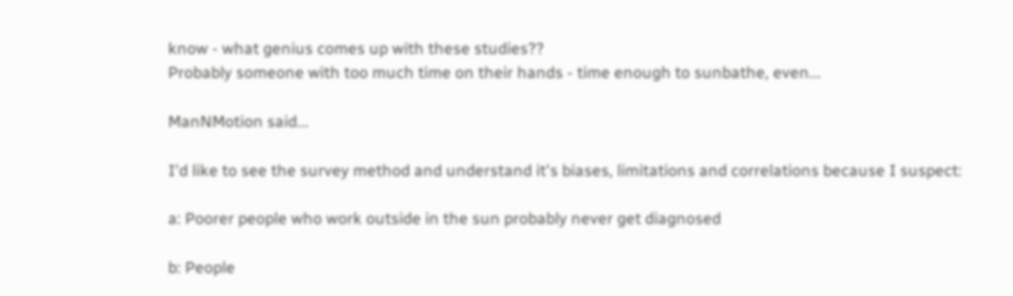know - what genius comes up with these studies??
Probably someone with too much time on their hands - time enough to sunbathe, even...

ManNMotion said...

I'd like to see the survey method and understand it's biases, limitations and correlations because I suspect:

a: Poorer people who work outside in the sun probably never get diagnosed

b: People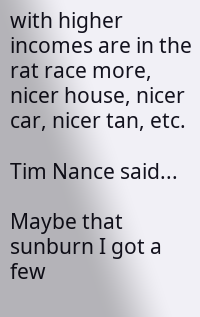with higher incomes are in the rat race more, nicer house, nicer car, nicer tan, etc.

Tim Nance said...

Maybe that sunburn I got a few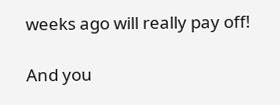weeks ago will really pay off!

And you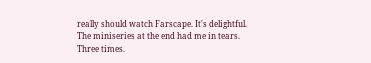really should watch Farscape. It's delightful. The miniseries at the end had me in tears. Three times.